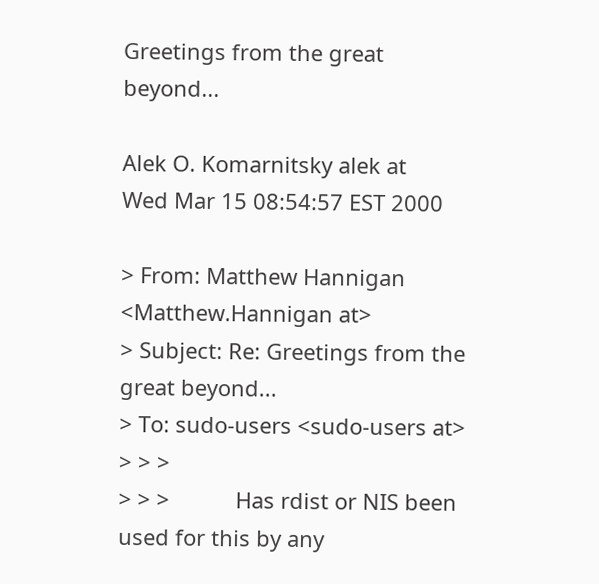Greetings from the great beyond...

Alek O. Komarnitsky alek at
Wed Mar 15 08:54:57 EST 2000

> From: Matthew Hannigan <Matthew.Hannigan at>
> Subject: Re: Greetings from the great beyond...
> To: sudo-users <sudo-users at>
> > >
> > >           Has rdist or NIS been used for this by any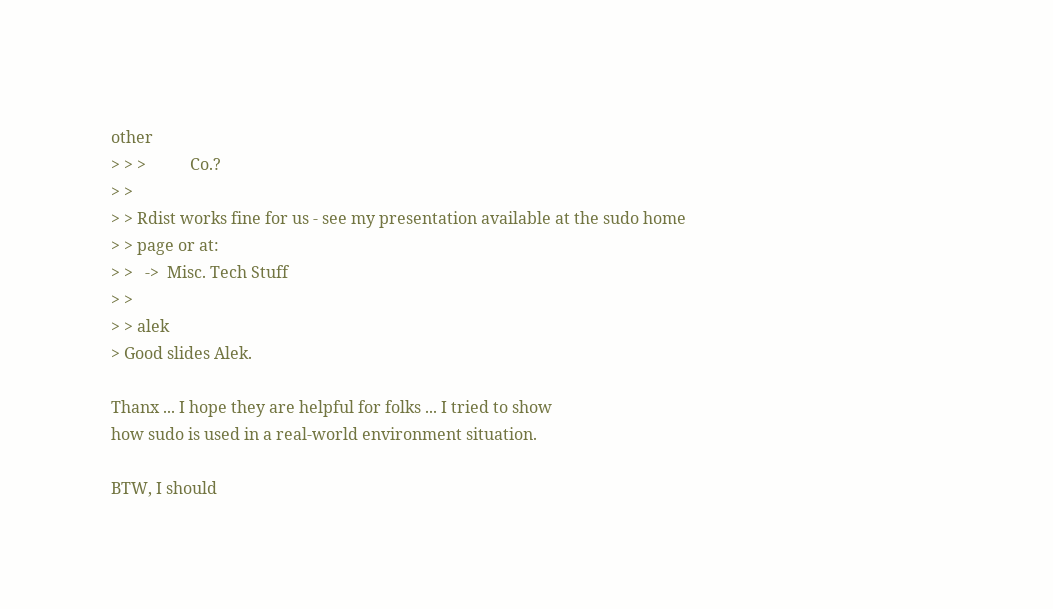other
> > >           Co.?
> >
> > Rdist works fine for us - see my presentation available at the sudo home
> > page or at:
> >   ->  Misc. Tech Stuff
> >
> > alek
> Good slides Alek.

Thanx ... I hope they are helpful for folks ... I tried to show
how sudo is used in a real-world environment situation.

BTW, I should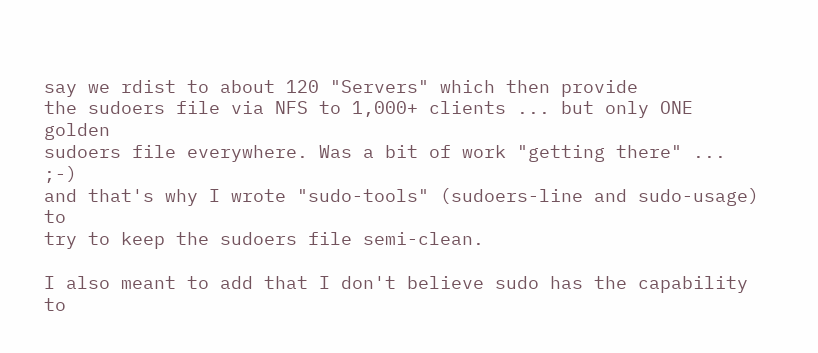say we rdist to about 120 "Servers" which then provide
the sudoers file via NFS to 1,000+ clients ... but only ONE golden
sudoers file everywhere. Was a bit of work "getting there" ...   ;-)
and that's why I wrote "sudo-tools" (sudoers-line and sudo-usage) to
try to keep the sudoers file semi-clean.

I also meant to add that I don't believe sudo has the capability to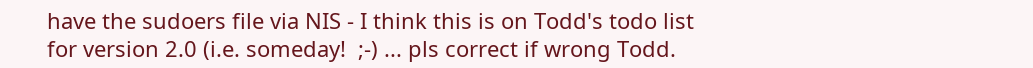have the sudoers file via NIS - I think this is on Todd's todo list
for version 2.0 (i.e. someday!  ;-) ... pls correct if wrong Todd.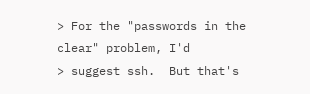> For the "passwords in the clear" problem, I'd
> suggest ssh.  But that's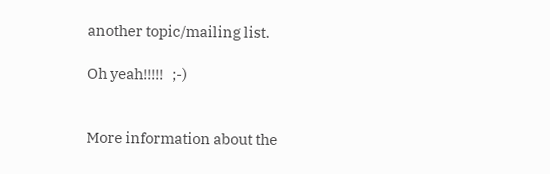another topic/mailing list.

Oh yeah!!!!!   ;-)


More information about the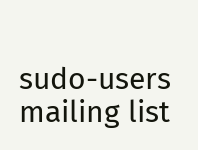sudo-users mailing list